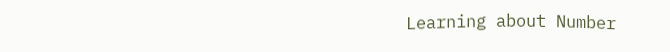Learning about Number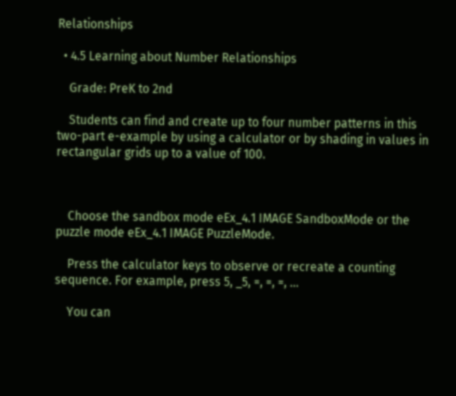Relationships

  • 4.5 Learning about Number Relationships

    Grade: PreK to 2nd

    Students can find and create up to four number patterns in this two-part e-example by using a calculator or by shading in values in rectangular grids up to a value of 100.



    Choose the sandbox mode eEx_4.1 IMAGE SandboxMode or the puzzle mode eEx_4.1 IMAGE PuzzleMode.

    Press the calculator keys to observe or recreate a counting sequence. For example, press 5, _5, =, =, =, ...

    You can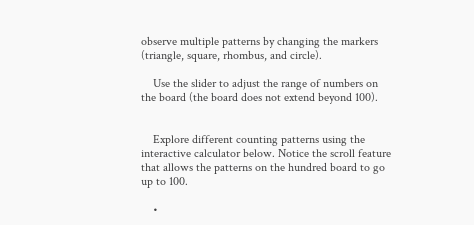observe multiple patterns by changing the markers (triangle, square, rhombus, and circle).

    Use the slider to adjust the range of numbers on the board (the board does not extend beyond 100).


    Explore different counting patterns using the interactive calculator below. Notice the scroll feature that allows the patterns on the hundred board to go up to 100.

    •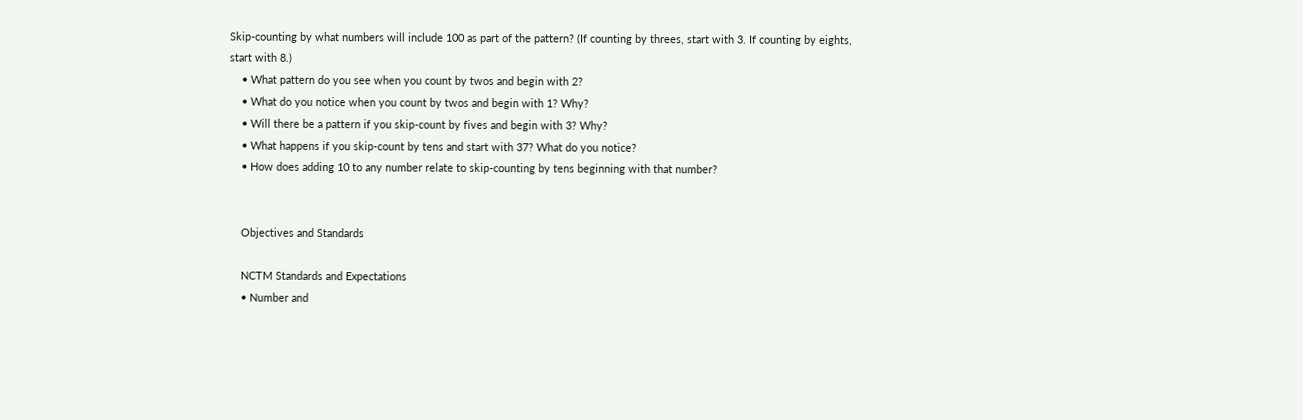Skip-counting by what numbers will include 100 as part of the pattern? (If counting by threes, start with 3. If counting by eights, start with 8.)
    • What pattern do you see when you count by twos and begin with 2?
    • What do you notice when you count by twos and begin with 1? Why?
    • Will there be a pattern if you skip-count by fives and begin with 3? Why?
    • What happens if you skip-count by tens and start with 37? What do you notice?
    • How does adding 10 to any number relate to skip-counting by tens beginning with that number?


    Objectives and Standards

    NCTM Standards and Expectations
    • Number and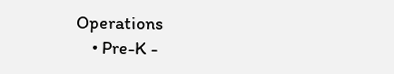Operations
    • Pre-K -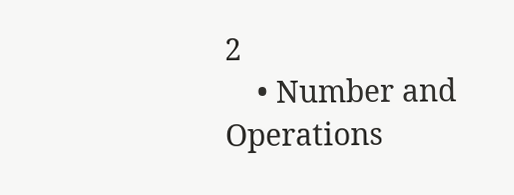2
    • Number and Operations